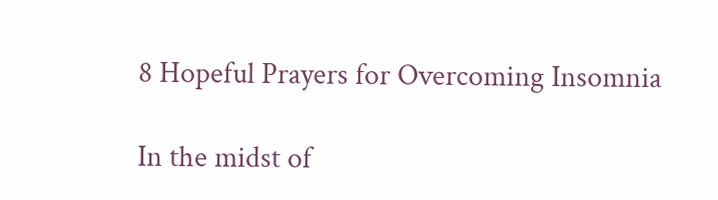8 Hopeful Prayers for Overcoming Insomnia

In the midst of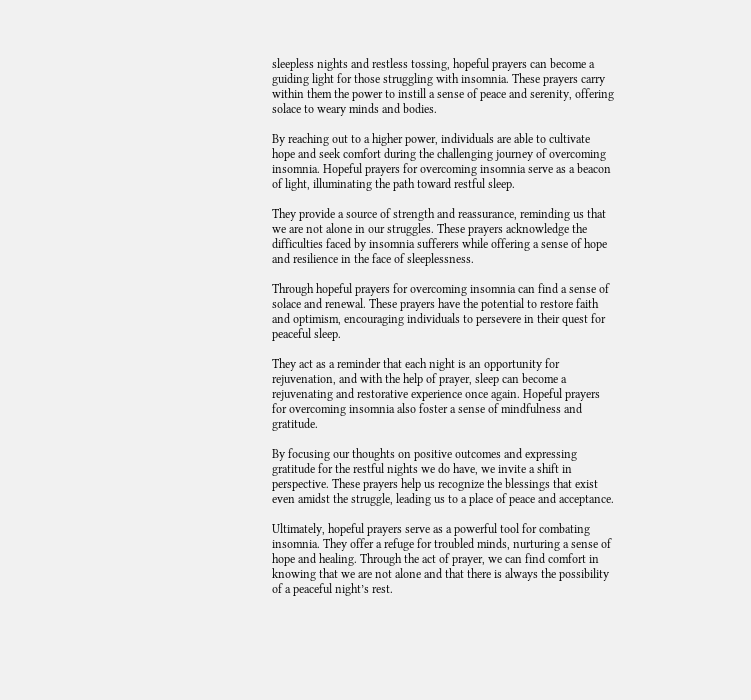sleepless nights and restless tossing, hopeful prayers can become a guiding light for those struggling with insomnia. These prayers carry within them the power to instill a sense of peace and serenity, offering solace to weary minds and bodies.

By reaching out to a higher power, individuals are able to cultivate hope and seek comfort during the challenging journey of overcoming insomnia. Hopeful prayers for overcoming insomnia serve as a beacon of light, illuminating the path toward restful sleep.

They provide a source of strength and reassurance, reminding us that we are not alone in our struggles. These prayers acknowledge the difficulties faced by insomnia sufferers while offering a sense of hope and resilience in the face of sleeplessness.

Through hopeful prayers for overcoming insomnia can find a sense of solace and renewal. These prayers have the potential to restore faith and optimism, encouraging individuals to persevere in their quest for peaceful sleep.

They act as a reminder that each night is an opportunity for rejuvenation, and with the help of prayer, sleep can become a rejuvenating and restorative experience once again. Hopeful prayers for overcoming insomnia also foster a sense of mindfulness and gratitude.

By focusing our thoughts on positive outcomes and expressing gratitude for the restful nights we do have, we invite a shift in perspective. These prayers help us recognize the blessings that exist even amidst the struggle, leading us to a place of peace and acceptance.

Ultimately, hopeful prayers serve as a powerful tool for combating insomnia. They offer a refuge for troubled minds, nurturing a sense of hope and healing. Through the act of prayer, we can find comfort in knowing that we are not alone and that there is always the possibility of a peaceful night’s rest.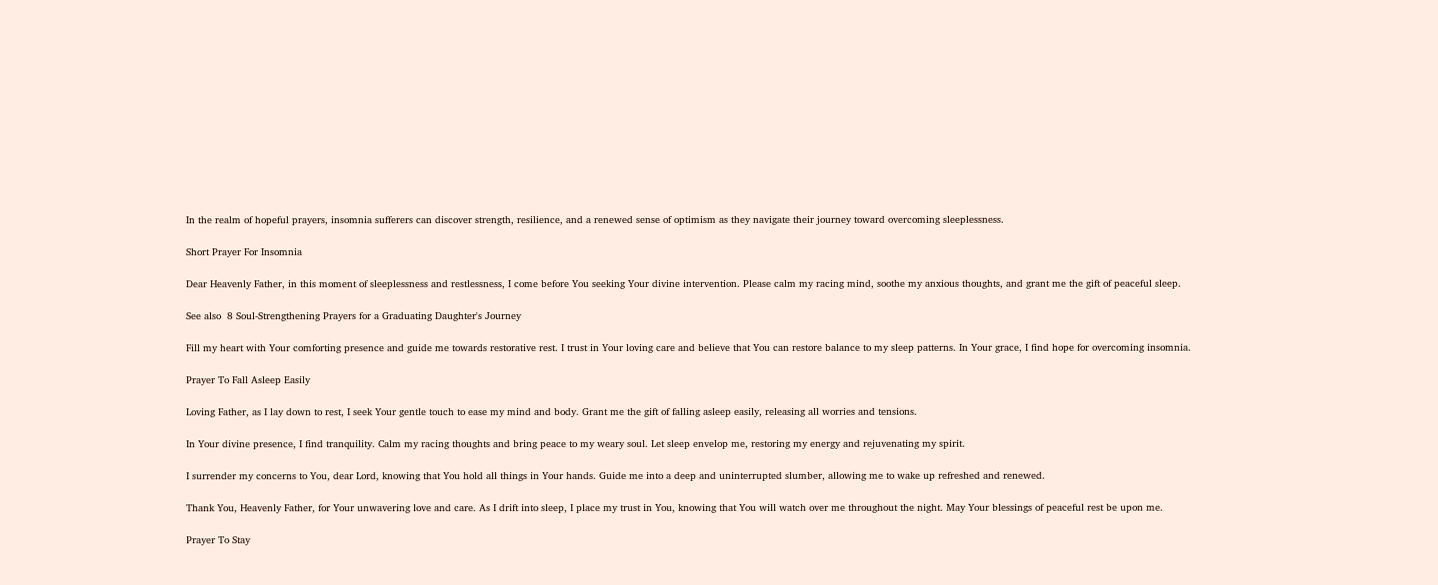In the realm of hopeful prayers, insomnia sufferers can discover strength, resilience, and a renewed sense of optimism as they navigate their journey toward overcoming sleeplessness.

Short Prayer For Insomnia

Dear Heavenly Father, in this moment of sleeplessness and restlessness, I come before You seeking Your divine intervention. Please calm my racing mind, soothe my anxious thoughts, and grant me the gift of peaceful sleep.

See also  8 Soul-Strengthening Prayers for a Graduating Daughter's Journey

Fill my heart with Your comforting presence and guide me towards restorative rest. I trust in Your loving care and believe that You can restore balance to my sleep patterns. In Your grace, I find hope for overcoming insomnia.

Prayer To Fall Asleep Easily

Loving Father, as I lay down to rest, I seek Your gentle touch to ease my mind and body. Grant me the gift of falling asleep easily, releasing all worries and tensions.

In Your divine presence, I find tranquility. Calm my racing thoughts and bring peace to my weary soul. Let sleep envelop me, restoring my energy and rejuvenating my spirit.

I surrender my concerns to You, dear Lord, knowing that You hold all things in Your hands. Guide me into a deep and uninterrupted slumber, allowing me to wake up refreshed and renewed.

Thank You, Heavenly Father, for Your unwavering love and care. As I drift into sleep, I place my trust in You, knowing that You will watch over me throughout the night. May Your blessings of peaceful rest be upon me.

Prayer To Stay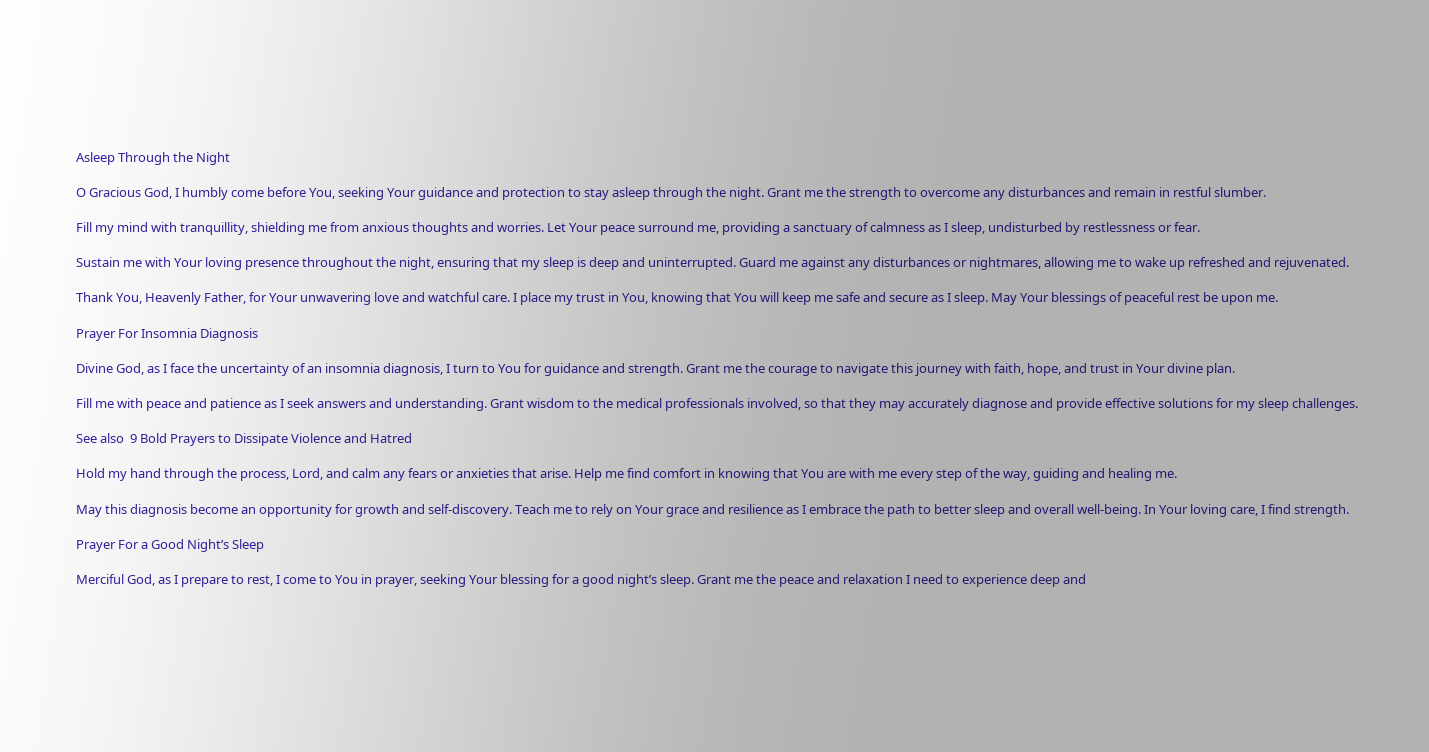Asleep Through the Night

O Gracious God, I humbly come before You, seeking Your guidance and protection to stay asleep through the night. Grant me the strength to overcome any disturbances and remain in restful slumber.

Fill my mind with tranquillity, shielding me from anxious thoughts and worries. Let Your peace surround me, providing a sanctuary of calmness as I sleep, undisturbed by restlessness or fear.

Sustain me with Your loving presence throughout the night, ensuring that my sleep is deep and uninterrupted. Guard me against any disturbances or nightmares, allowing me to wake up refreshed and rejuvenated.

Thank You, Heavenly Father, for Your unwavering love and watchful care. I place my trust in You, knowing that You will keep me safe and secure as I sleep. May Your blessings of peaceful rest be upon me.

Prayer For Insomnia Diagnosis

Divine God, as I face the uncertainty of an insomnia diagnosis, I turn to You for guidance and strength. Grant me the courage to navigate this journey with faith, hope, and trust in Your divine plan.

Fill me with peace and patience as I seek answers and understanding. Grant wisdom to the medical professionals involved, so that they may accurately diagnose and provide effective solutions for my sleep challenges.

See also  9 Bold Prayers to Dissipate Violence and Hatred

Hold my hand through the process, Lord, and calm any fears or anxieties that arise. Help me find comfort in knowing that You are with me every step of the way, guiding and healing me.

May this diagnosis become an opportunity for growth and self-discovery. Teach me to rely on Your grace and resilience as I embrace the path to better sleep and overall well-being. In Your loving care, I find strength.

Prayer For a Good Night’s Sleep

Merciful God, as I prepare to rest, I come to You in prayer, seeking Your blessing for a good night’s sleep. Grant me the peace and relaxation I need to experience deep and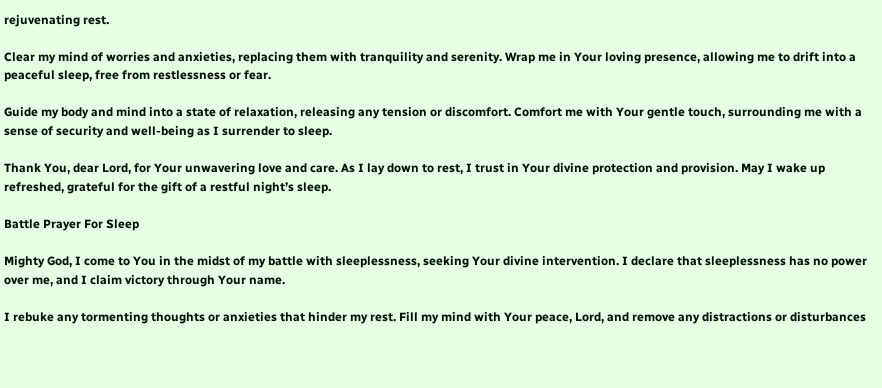rejuvenating rest.

Clear my mind of worries and anxieties, replacing them with tranquility and serenity. Wrap me in Your loving presence, allowing me to drift into a peaceful sleep, free from restlessness or fear.

Guide my body and mind into a state of relaxation, releasing any tension or discomfort. Comfort me with Your gentle touch, surrounding me with a sense of security and well-being as I surrender to sleep.

Thank You, dear Lord, for Your unwavering love and care. As I lay down to rest, I trust in Your divine protection and provision. May I wake up refreshed, grateful for the gift of a restful night’s sleep.

Battle Prayer For Sleep

Mighty God, I come to You in the midst of my battle with sleeplessness, seeking Your divine intervention. I declare that sleeplessness has no power over me, and I claim victory through Your name.

I rebuke any tormenting thoughts or anxieties that hinder my rest. Fill my mind with Your peace, Lord, and remove any distractions or disturbances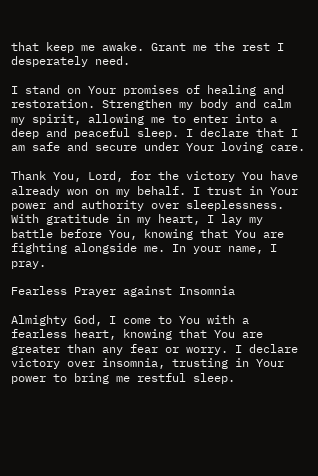that keep me awake. Grant me the rest I desperately need.

I stand on Your promises of healing and restoration. Strengthen my body and calm my spirit, allowing me to enter into a deep and peaceful sleep. I declare that I am safe and secure under Your loving care.

Thank You, Lord, for the victory You have already won on my behalf. I trust in Your power and authority over sleeplessness. With gratitude in my heart, I lay my battle before You, knowing that You are fighting alongside me. In your name, I pray.

Fearless Prayer against Insomnia

Almighty God, I come to You with a fearless heart, knowing that You are greater than any fear or worry. I declare victory over insomnia, trusting in Your power to bring me restful sleep.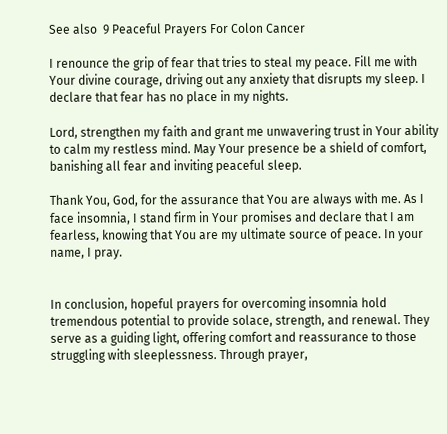See also  9 Peaceful Prayers For Colon Cancer

I renounce the grip of fear that tries to steal my peace. Fill me with Your divine courage, driving out any anxiety that disrupts my sleep. I declare that fear has no place in my nights.

Lord, strengthen my faith and grant me unwavering trust in Your ability to calm my restless mind. May Your presence be a shield of comfort, banishing all fear and inviting peaceful sleep.

Thank You, God, for the assurance that You are always with me. As I face insomnia, I stand firm in Your promises and declare that I am fearless, knowing that You are my ultimate source of peace. In your name, I pray.


In conclusion, hopeful prayers for overcoming insomnia hold tremendous potential to provide solace, strength, and renewal. They serve as a guiding light, offering comfort and reassurance to those struggling with sleeplessness. Through prayer,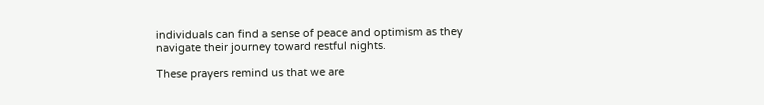individuals can find a sense of peace and optimism as they navigate their journey toward restful nights.

These prayers remind us that we are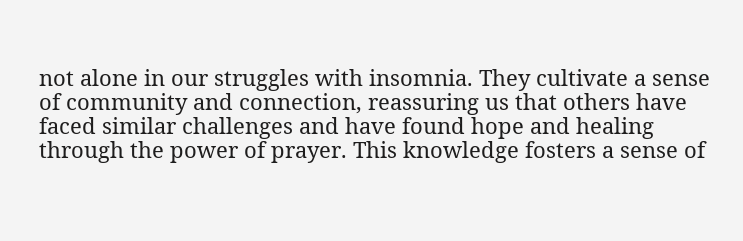not alone in our struggles with insomnia. They cultivate a sense of community and connection, reassuring us that others have faced similar challenges and have found hope and healing through the power of prayer. This knowledge fosters a sense of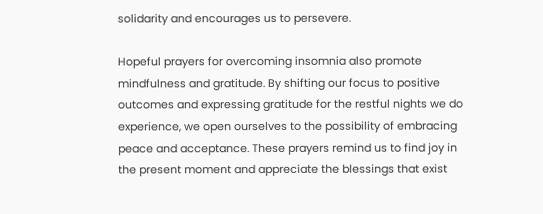solidarity and encourages us to persevere.

Hopeful prayers for overcoming insomnia also promote mindfulness and gratitude. By shifting our focus to positive outcomes and expressing gratitude for the restful nights we do experience, we open ourselves to the possibility of embracing peace and acceptance. These prayers remind us to find joy in the present moment and appreciate the blessings that exist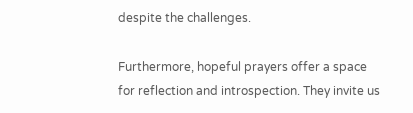despite the challenges.

Furthermore, hopeful prayers offer a space for reflection and introspection. They invite us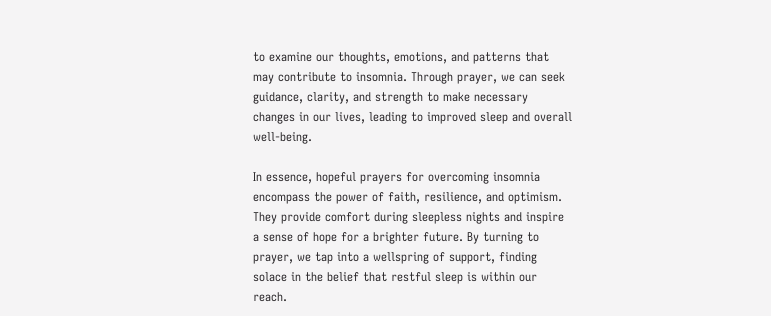to examine our thoughts, emotions, and patterns that may contribute to insomnia. Through prayer, we can seek guidance, clarity, and strength to make necessary changes in our lives, leading to improved sleep and overall well-being.

In essence, hopeful prayers for overcoming insomnia encompass the power of faith, resilience, and optimism. They provide comfort during sleepless nights and inspire a sense of hope for a brighter future. By turning to prayer, we tap into a wellspring of support, finding solace in the belief that restful sleep is within our reach.